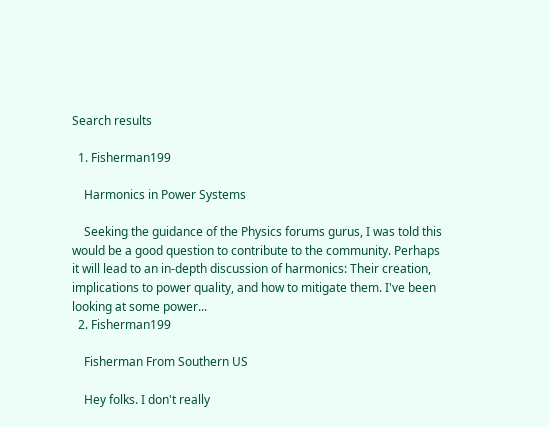Search results

  1. Fisherman199

    Harmonics in Power Systems

    Seeking the guidance of the Physics forums gurus, I was told this would be a good question to contribute to the community. Perhaps it will lead to an in-depth discussion of harmonics: Their creation, implications to power quality, and how to mitigate them. I've been looking at some power...
  2. Fisherman199

    Fisherman From Southern US

    Hey folks. I don't really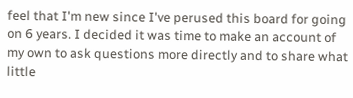feel that I'm new since I've perused this board for going on 6 years. I decided it was time to make an account of my own to ask questions more directly and to share what little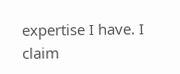expertise I have. I claim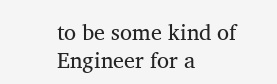to be some kind of Engineer for a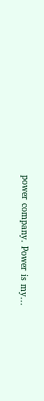power company. Power is my...